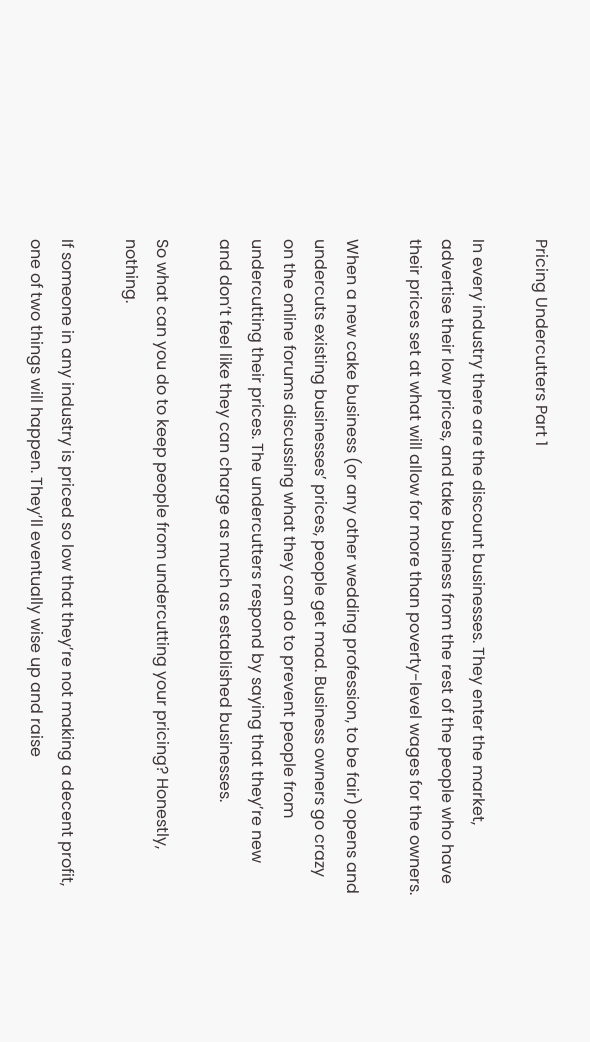Pricing Undercutters Part 1

In every industry there are the discount businesses. They enter the market, advertise their low prices, and take business from the rest of the people who have their prices set at what will allow for more than poverty-level wages for the owners.

When a new cake business (or any other wedding profession, to be fair) opens and undercuts existing businesses’ prices, people get mad. Business owners go crazy on the online forums discussing what they can do to prevent people from undercutting their prices. The undercutters respond by saying that they’re new and don’t feel like they can charge as much as established businesses.

So what can you do to keep people from undercutting your pricing? Honestly, nothing.

If someone in any industry is priced so low that they’re not making a decent profit, one of two things will happen. They’ll eventually wise up and raise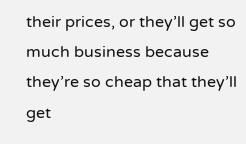their prices, or they’ll get so much business because they’re so cheap that they’ll get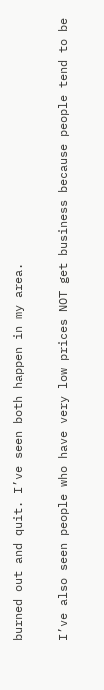burned out and quit. I’ve seen both happen in my area.

I’ve also seen people who have very low prices NOT get business because people tend to be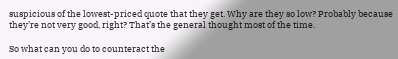suspicious of the lowest-priced quote that they get. Why are they so low? Probably because they’re not very good, right? That’s the general thought most of the time.

So what can you do to counteract the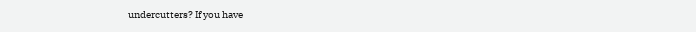undercutters? If you have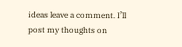ideas leave a comment. I’ll post my thoughts on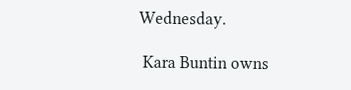Wednesday.

 Kara Buntin owns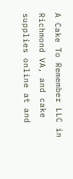A Cake To Remember LLC in Richmond VA, and cake supplies online at and